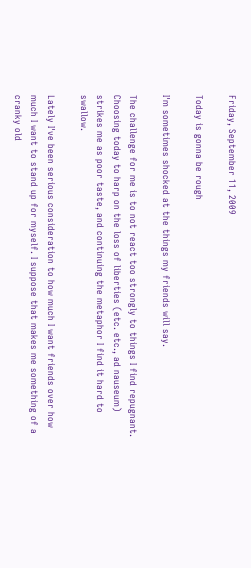Friday, September 11, 2009

Today is gonna be rough

I'm sometimes shocked at the things my friends will say.

The challenge for me is to not react too strongly to things I find repugnant. Choosing today to harp on the loss of liberties (etc. etc., ad nauseum) strikes me as poor taste, and continuing the metaphor I find it hard to swallow.

Lately I've been serious consideration to how much I want friends over how much I want to stand up for myself. I suppose that makes me something of a cranky old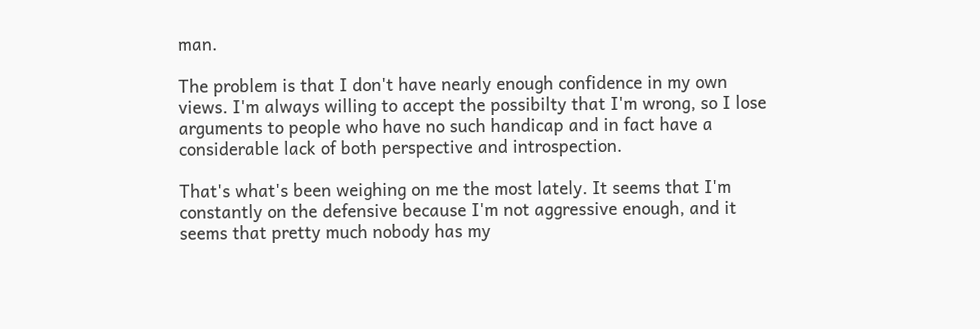man.

The problem is that I don't have nearly enough confidence in my own views. I'm always willing to accept the possibilty that I'm wrong, so I lose arguments to people who have no such handicap and in fact have a considerable lack of both perspective and introspection.

That's what's been weighing on me the most lately. It seems that I'm constantly on the defensive because I'm not aggressive enough, and it seems that pretty much nobody has my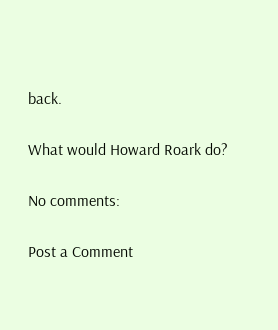back.

What would Howard Roark do?

No comments:

Post a Comment